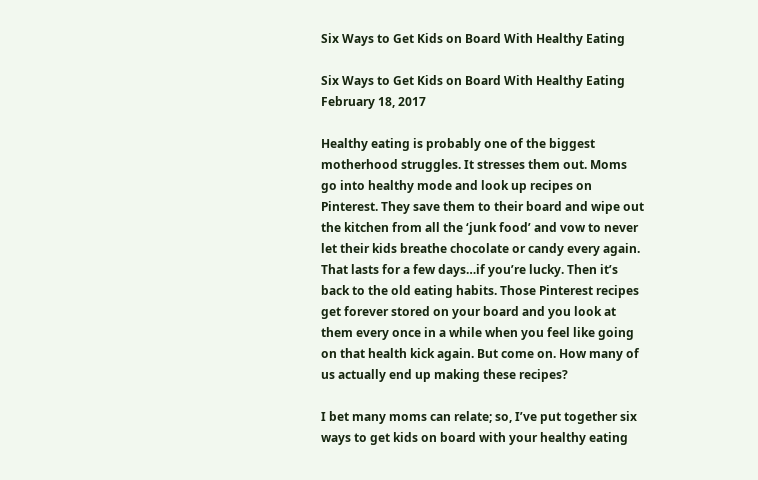Six Ways to Get Kids on Board With Healthy Eating

Six Ways to Get Kids on Board With Healthy Eating February 18, 2017

Healthy eating is probably one of the biggest motherhood struggles. It stresses them out. Moms go into healthy mode and look up recipes on Pinterest. They save them to their board and wipe out the kitchen from all the ‘junk food’ and vow to never let their kids breathe chocolate or candy every again. That lasts for a few days…if you’re lucky. Then it’s back to the old eating habits. Those Pinterest recipes get forever stored on your board and you look at them every once in a while when you feel like going on that health kick again. But come on. How many of us actually end up making these recipes?

I bet many moms can relate; so, I’ve put together six ways to get kids on board with your healthy eating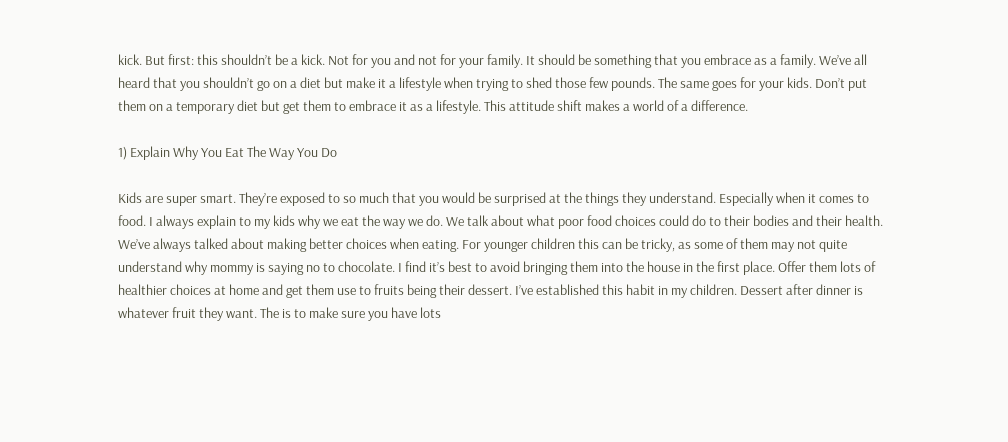kick. But first: this shouldn’t be a kick. Not for you and not for your family. It should be something that you embrace as a family. We’ve all heard that you shouldn’t go on a diet but make it a lifestyle when trying to shed those few pounds. The same goes for your kids. Don’t put them on a temporary diet but get them to embrace it as a lifestyle. This attitude shift makes a world of a difference.

1) Explain Why You Eat The Way You Do

Kids are super smart. They’re exposed to so much that you would be surprised at the things they understand. Especially when it comes to food. I always explain to my kids why we eat the way we do. We talk about what poor food choices could do to their bodies and their health. We’ve always talked about making better choices when eating. For younger children this can be tricky, as some of them may not quite understand why mommy is saying no to chocolate. I find it’s best to avoid bringing them into the house in the first place. Offer them lots of healthier choices at home and get them use to fruits being their dessert. I’ve established this habit in my children. Dessert after dinner is whatever fruit they want. The is to make sure you have lots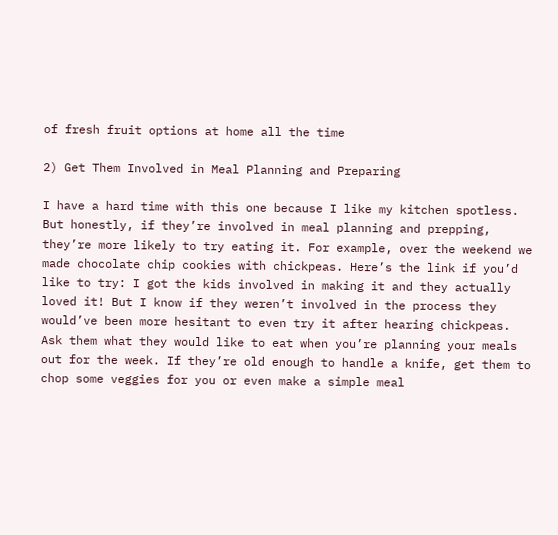of fresh fruit options at home all the time

2) Get Them Involved in Meal Planning and Preparing

I have a hard time with this one because I like my kitchen spotless. But honestly, if they’re involved in meal planning and prepping, they’re more likely to try eating it. For example, over the weekend we made chocolate chip cookies with chickpeas. Here’s the link if you’d like to try: I got the kids involved in making it and they actually loved it! But I know if they weren’t involved in the process they would’ve been more hesitant to even try it after hearing chickpeas.  Ask them what they would like to eat when you’re planning your meals out for the week. If they’re old enough to handle a knife, get them to chop some veggies for you or even make a simple meal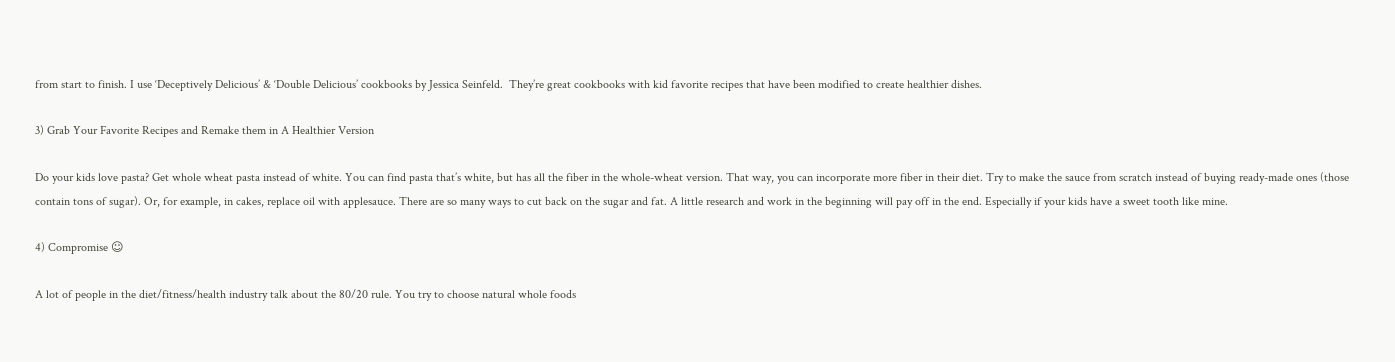from start to finish. I use ‘Deceptively Delicious’ & ‘Double Delicious’ cookbooks by Jessica Seinfeld.  They’re great cookbooks with kid favorite recipes that have been modified to create healthier dishes.

3) Grab Your Favorite Recipes and Remake them in A Healthier Version

Do your kids love pasta? Get whole wheat pasta instead of white. You can find pasta that’s white, but has all the fiber in the whole-wheat version. That way, you can incorporate more fiber in their diet. Try to make the sauce from scratch instead of buying ready-made ones (those contain tons of sugar). Or, for example, in cakes, replace oil with applesauce. There are so many ways to cut back on the sugar and fat. A little research and work in the beginning will pay off in the end. Especially if your kids have a sweet tooth like mine.

4) Compromise ☺

A lot of people in the diet/fitness/health industry talk about the 80/20 rule. You try to choose natural whole foods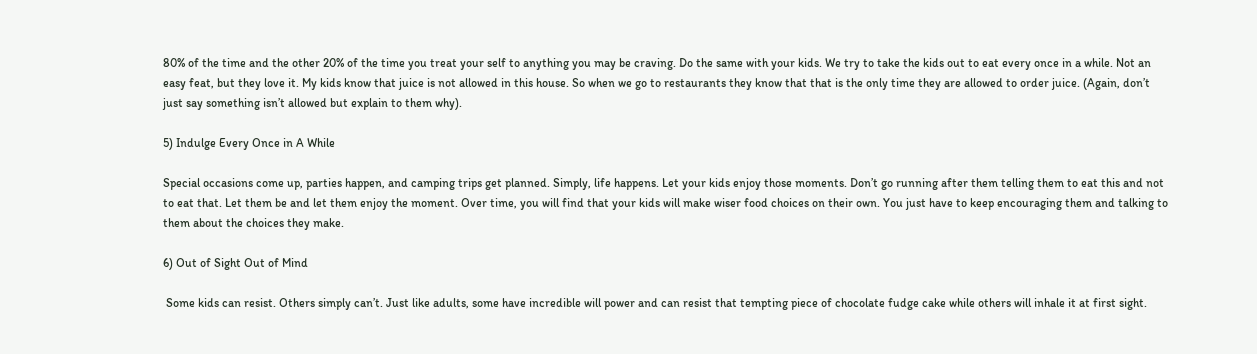80% of the time and the other 20% of the time you treat your self to anything you may be craving. Do the same with your kids. We try to take the kids out to eat every once in a while. Not an easy feat, but they love it. My kids know that juice is not allowed in this house. So when we go to restaurants they know that that is the only time they are allowed to order juice. (Again, don’t just say something isn’t allowed but explain to them why).

5) Indulge Every Once in A While

Special occasions come up, parties happen, and camping trips get planned. Simply, life happens. Let your kids enjoy those moments. Don’t go running after them telling them to eat this and not to eat that. Let them be and let them enjoy the moment. Over time, you will find that your kids will make wiser food choices on their own. You just have to keep encouraging them and talking to them about the choices they make.

6) Out of Sight Out of Mind

 Some kids can resist. Others simply can’t. Just like adults, some have incredible will power and can resist that tempting piece of chocolate fudge cake while others will inhale it at first sight.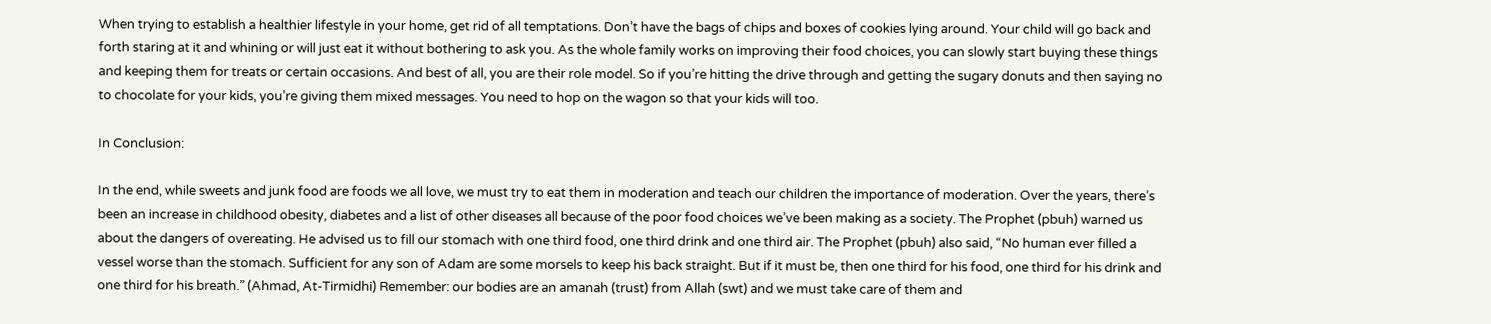When trying to establish a healthier lifestyle in your home, get rid of all temptations. Don’t have the bags of chips and boxes of cookies lying around. Your child will go back and forth staring at it and whining or will just eat it without bothering to ask you. As the whole family works on improving their food choices, you can slowly start buying these things and keeping them for treats or certain occasions. And best of all, you are their role model. So if you’re hitting the drive through and getting the sugary donuts and then saying no to chocolate for your kids, you’re giving them mixed messages. You need to hop on the wagon so that your kids will too.

In Conclusion:

In the end, while sweets and junk food are foods we all love, we must try to eat them in moderation and teach our children the importance of moderation. Over the years, there’s been an increase in childhood obesity, diabetes and a list of other diseases all because of the poor food choices we’ve been making as a society. The Prophet (pbuh) warned us about the dangers of overeating. He advised us to fill our stomach with one third food, one third drink and one third air. The Prophet (pbuh) also said, “No human ever filled a vessel worse than the stomach. Sufficient for any son of Adam are some morsels to keep his back straight. But if it must be, then one third for his food, one third for his drink and one third for his breath.” (Ahmad, At-Tirmidhi) Remember: our bodies are an amanah (trust) from Allah (swt) and we must take care of them and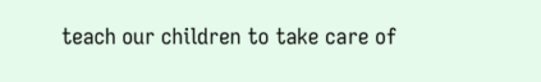teach our children to take care of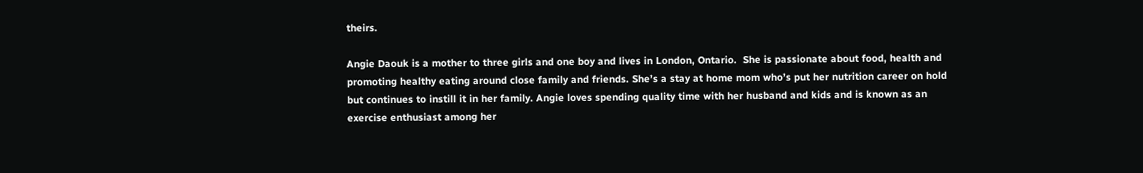theirs.

Angie Daouk is a mother to three girls and one boy and lives in London, Ontario.  She is passionate about food, health and promoting healthy eating around close family and friends. She’s a stay at home mom who’s put her nutrition career on hold but continues to instill it in her family. Angie loves spending quality time with her husband and kids and is known as an exercise enthusiast among her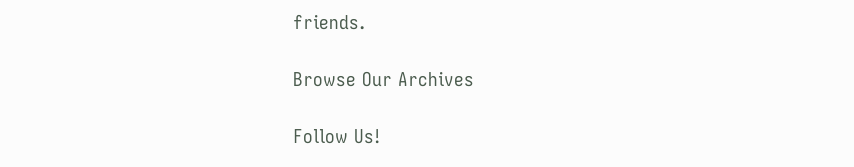friends.

Browse Our Archives

Follow Us!